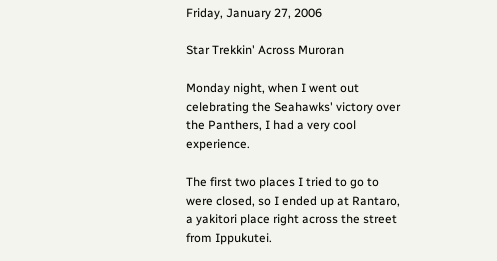Friday, January 27, 2006

Star Trekkin' Across Muroran

Monday night, when I went out celebrating the Seahawks' victory over the Panthers, I had a very cool experience.

The first two places I tried to go to were closed, so I ended up at Rantaro, a yakitori place right across the street from Ippukutei.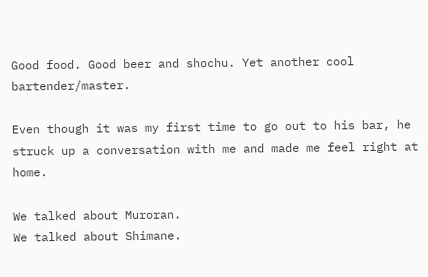Good food. Good beer and shochu. Yet another cool bartender/master.

Even though it was my first time to go out to his bar, he struck up a conversation with me and made me feel right at home.

We talked about Muroran.
We talked about Shimane.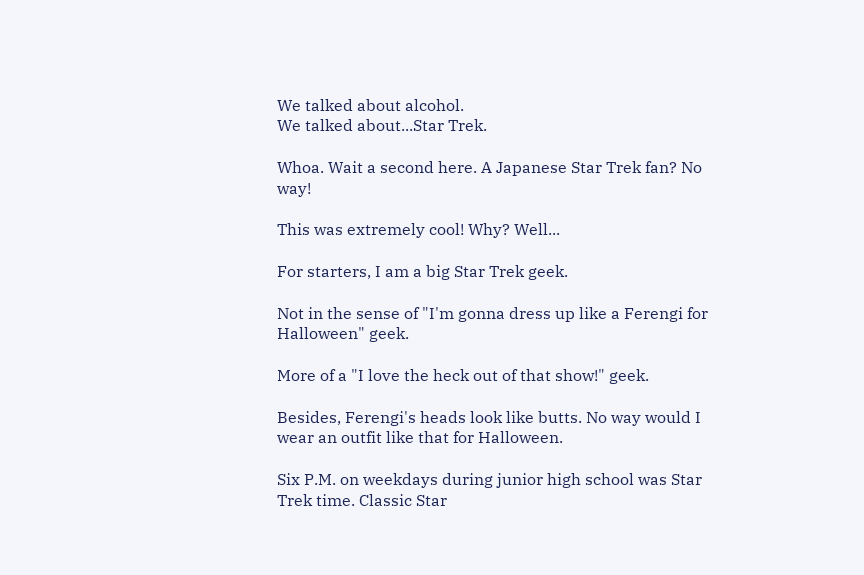We talked about alcohol.
We talked about...Star Trek.

Whoa. Wait a second here. A Japanese Star Trek fan? No way!

This was extremely cool! Why? Well...

For starters, I am a big Star Trek geek.

Not in the sense of "I'm gonna dress up like a Ferengi for Halloween" geek.

More of a "I love the heck out of that show!" geek.

Besides, Ferengi's heads look like butts. No way would I wear an outfit like that for Halloween.

Six P.M. on weekdays during junior high school was Star Trek time. Classic Star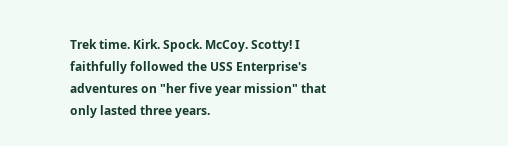Trek time. Kirk. Spock. McCoy. Scotty! I faithfully followed the USS Enterprise's adventures on "her five year mission" that only lasted three years.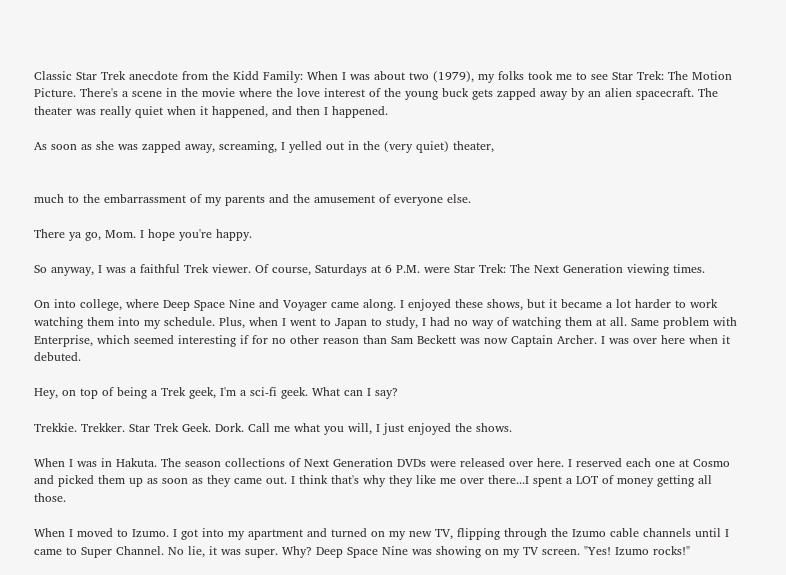Classic Star Trek anecdote from the Kidd Family: When I was about two (1979), my folks took me to see Star Trek: The Motion Picture. There's a scene in the movie where the love interest of the young buck gets zapped away by an alien spacecraft. The theater was really quiet when it happened, and then I happened.

As soon as she was zapped away, screaming, I yelled out in the (very quiet) theater,


much to the embarrassment of my parents and the amusement of everyone else.

There ya go, Mom. I hope you're happy.

So anyway, I was a faithful Trek viewer. Of course, Saturdays at 6 P.M. were Star Trek: The Next Generation viewing times.

On into college, where Deep Space Nine and Voyager came along. I enjoyed these shows, but it became a lot harder to work watching them into my schedule. Plus, when I went to Japan to study, I had no way of watching them at all. Same problem with Enterprise, which seemed interesting if for no other reason than Sam Beckett was now Captain Archer. I was over here when it debuted.

Hey, on top of being a Trek geek, I'm a sci-fi geek. What can I say?

Trekkie. Trekker. Star Trek Geek. Dork. Call me what you will, I just enjoyed the shows.

When I was in Hakuta. The season collections of Next Generation DVDs were released over here. I reserved each one at Cosmo and picked them up as soon as they came out. I think that's why they like me over there...I spent a LOT of money getting all those.

When I moved to Izumo. I got into my apartment and turned on my new TV, flipping through the Izumo cable channels until I came to Super Channel. No lie, it was super. Why? Deep Space Nine was showing on my TV screen. "Yes! Izumo rocks!"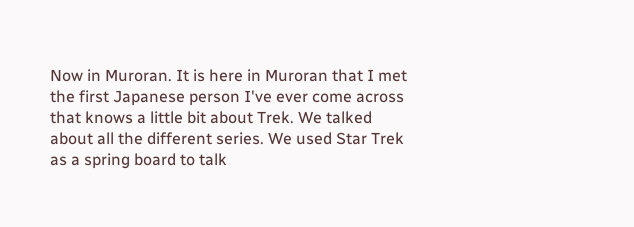Now in Muroran. It is here in Muroran that I met the first Japanese person I've ever come across that knows a little bit about Trek. We talked about all the different series. We used Star Trek as a spring board to talk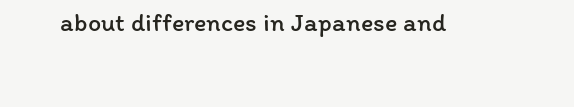about differences in Japanese and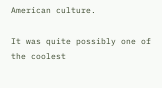American culture.

It was quite possibly one of the coolest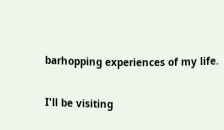barhopping experiences of my life.

I'll be visiting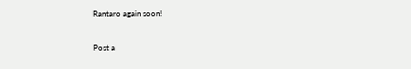Rantaro again soon!


Post a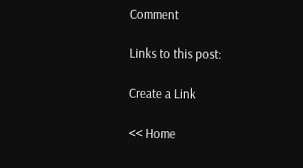Comment

Links to this post:

Create a Link

<< Home